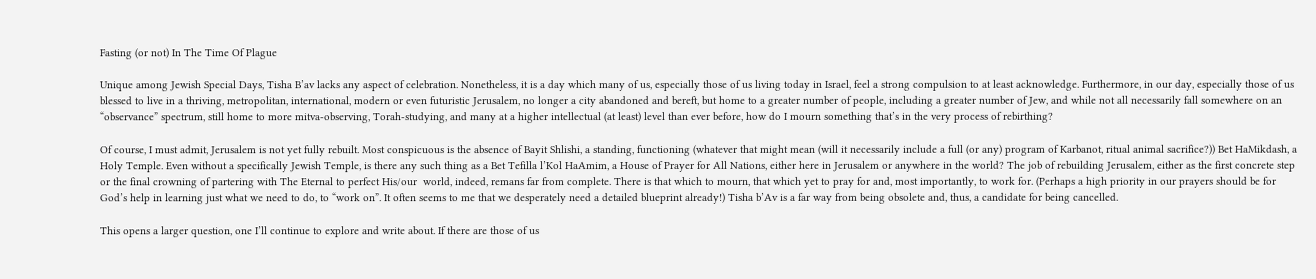Fasting (or not) In The Time Of Plague

Unique among Jewish Special Days, Tisha B’av lacks any aspect of celebration. Nonetheless, it is a day which many of us, especially those of us living today in Israel, feel a strong compulsion to at least acknowledge. Furthermore, in our day, especially those of us blessed to live in a thriving, metropolitan, international, modern or even futuristic Jerusalem, no longer a city abandoned and bereft, but home to a greater number of people, including a greater number of Jew, and while not all necessarily fall somewhere on an “observance” spectrum, still home to more mitva-observing, Torah-studying, and many at a higher intellectual (at least) level than ever before, how do I mourn something that’s in the very process of rebirthing?

Of course, I must admit, Jerusalem is not yet fully rebuilt. Most conspicuous is the absence of Bayit Shlishi, a standing, functioning (whatever that might mean (will it necessarily include a full (or any) program of Karbanot, ritual animal sacrifice?)) Bet HaMikdash, a Holy Temple. Even without a specifically Jewish Temple, is there any such thing as a Bet Tefilla l’Kol HaAmim, a House of Prayer for All Nations, either here in Jerusalem or anywhere in the world? The job of rebuilding Jerusalem, either as the first concrete step or the final crowning of partering with The Eternal to perfect His/our  world, indeed, remans far from complete. There is that which to mourn, that which yet to pray for and, most importantly, to work for. (Perhaps a high priority in our prayers should be for God’s help in learning just what we need to do, to “work on”. It often seems to me that we desperately need a detailed blueprint already!) Tisha b’Av is a far way from being obsolete and, thus, a candidate for being cancelled.

This opens a larger question, one I’ll continue to explore and write about. If there are those of us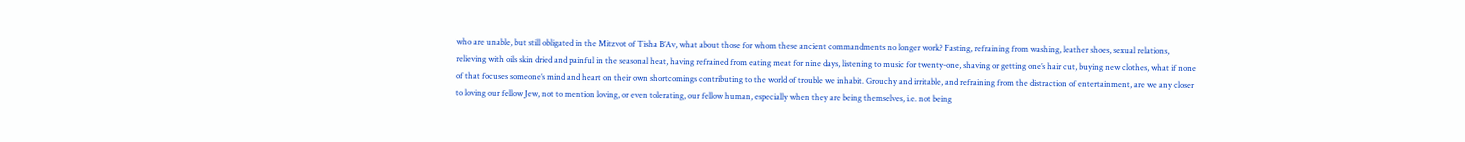who are unable, but still obligated in the Mitzvot of Tisha B’Av, what about those for whom these ancient commandments no longer work? Fasting, refraining from washing, leather shoes, sexual relations, relieving with oils skin dried and painful in the seasonal heat, having refrained from eating meat for nine days, listening to music for twenty-one, shaving or getting one’s hair cut, buying new clothes, what if none of that focuses someone’s mind and heart on their own shortcomings contributing to the world of trouble we inhabit. Grouchy and irritable, and refraining from the distraction of entertainment, are we any closer to loving our fellow Jew, not to mention loving, or even tolerating, our fellow human, especially when they are being themselves, i.e. not being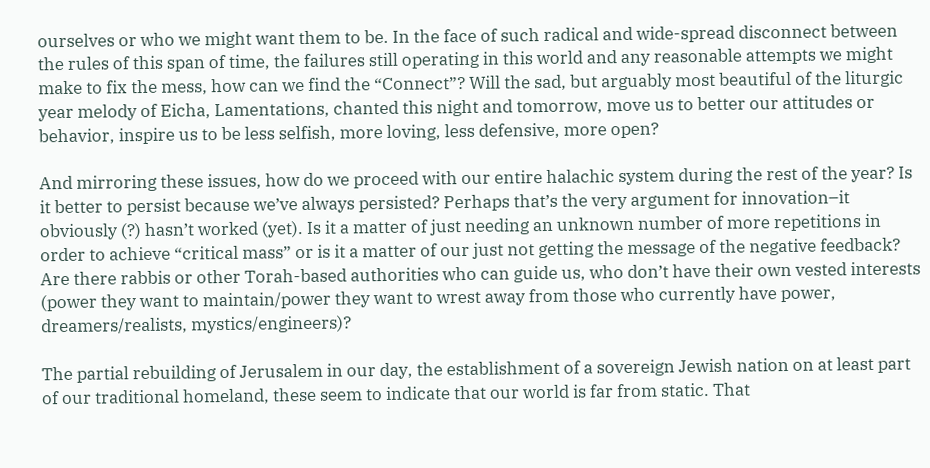ourselves or who we might want them to be. In the face of such radical and wide-spread disconnect between the rules of this span of time, the failures still operating in this world and any reasonable attempts we might make to fix the mess, how can we find the “Connect”? Will the sad, but arguably most beautiful of the liturgic year melody of Eicha, Lamentations, chanted this night and tomorrow, move us to better our attitudes or behavior, inspire us to be less selfish, more loving, less defensive, more open?

And mirroring these issues, how do we proceed with our entire halachic system during the rest of the year? Is it better to persist because we’ve always persisted? Perhaps that’s the very argument for innovation–it obviously (?) hasn’t worked (yet). Is it a matter of just needing an unknown number of more repetitions in order to achieve “critical mass” or is it a matter of our just not getting the message of the negative feedback? Are there rabbis or other Torah-based authorities who can guide us, who don’t have their own vested interests (power they want to maintain/power they want to wrest away from those who currently have power, dreamers/realists, mystics/engineers)?

The partial rebuilding of Jerusalem in our day, the establishment of a sovereign Jewish nation on at least part of our traditional homeland, these seem to indicate that our world is far from static. That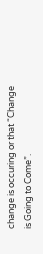change is occuring or that “Change is Going to Come”.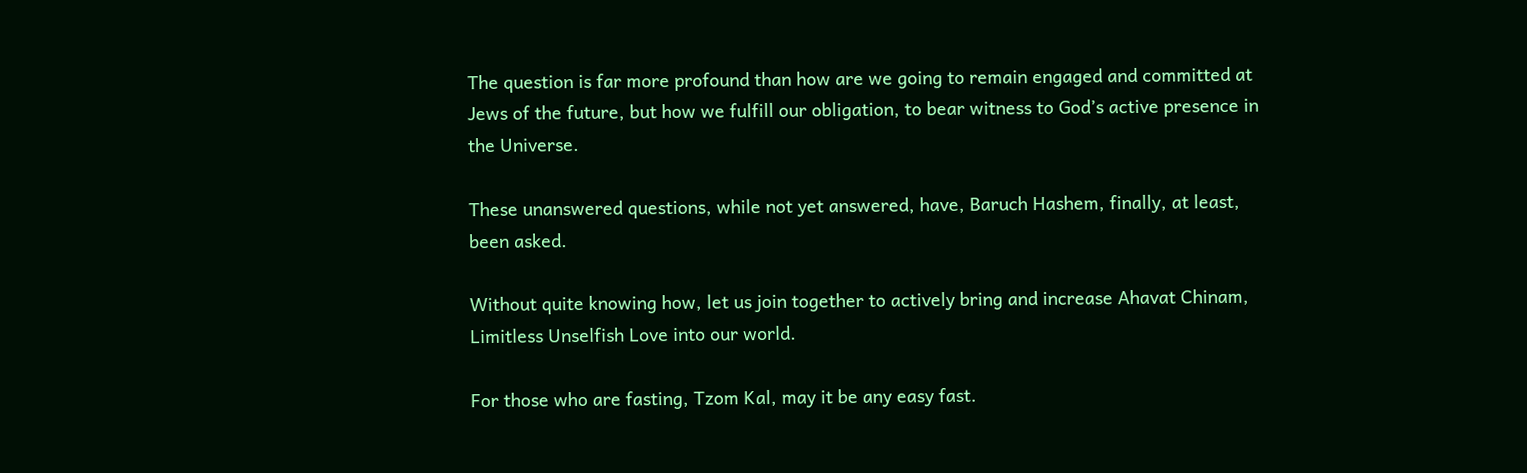The question is far more profound than how are we going to remain engaged and committed at Jews of the future, but how we fulfill our obligation, to bear witness to God’s active presence in the Universe.

These unanswered questions, while not yet answered, have, Baruch Hashem, finally, at least, been asked.

Without quite knowing how, let us join together to actively bring and increase Ahavat Chinam, Limitless Unselfish Love into our world.

For those who are fasting, Tzom Kal, may it be any easy fast.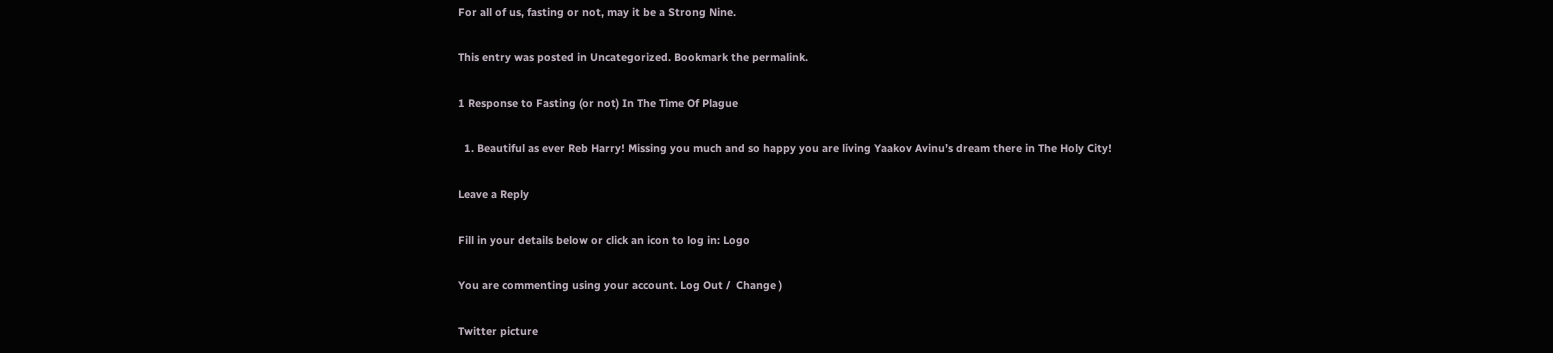For all of us, fasting or not, may it be a Strong Nine.

This entry was posted in Uncategorized. Bookmark the permalink.

1 Response to Fasting (or not) In The Time Of Plague

  1. Beautiful as ever Reb Harry! Missing you much and so happy you are living Yaakov Avinu’s dream there in The Holy City!

Leave a Reply

Fill in your details below or click an icon to log in: Logo

You are commenting using your account. Log Out /  Change )

Twitter picture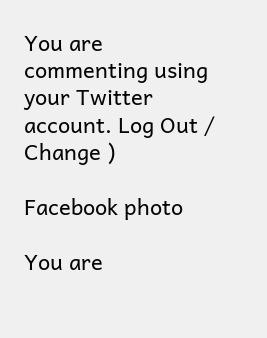You are commenting using your Twitter account. Log Out /  Change )

Facebook photo

You are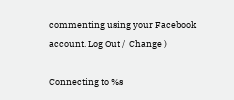commenting using your Facebook account. Log Out /  Change )

Connecting to %s